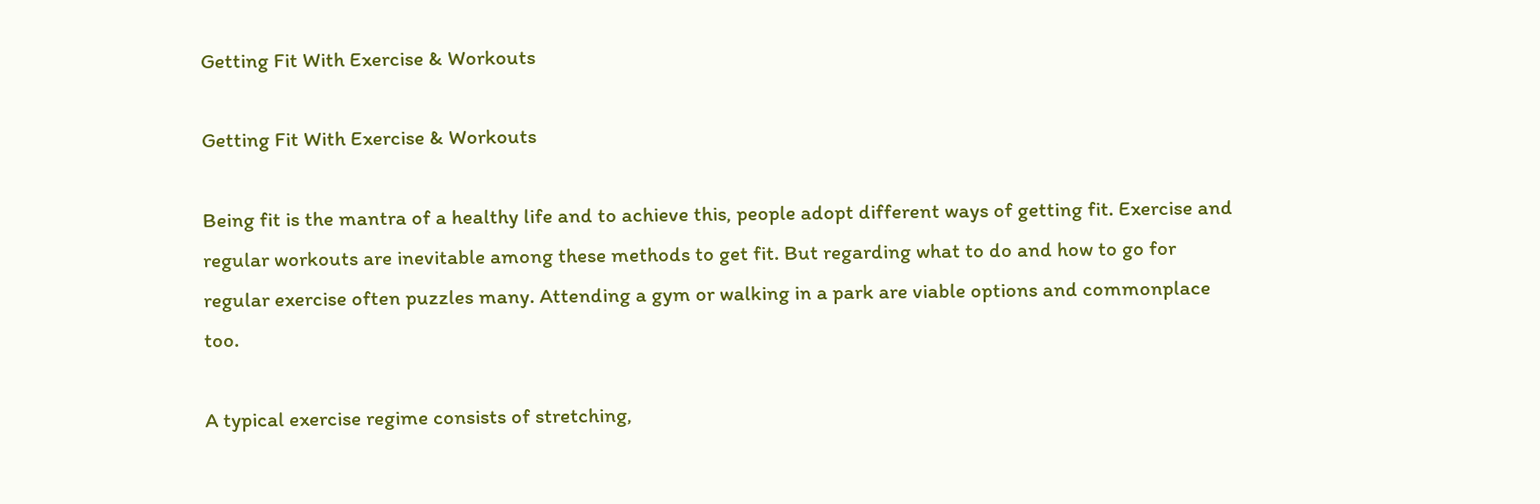Getting Fit With Exercise & Workouts

Getting Fit With Exercise & Workouts

Being fit is the mantra of a healthy life and to achieve this, people adopt different ways of getting fit. Exercise and regular workouts are inevitable among these methods to get fit. But regarding what to do and how to go for regular exercise often puzzles many. Attending a gym or walking in a park are viable options and commonplace too.

A typical exercise regime consists of stretching,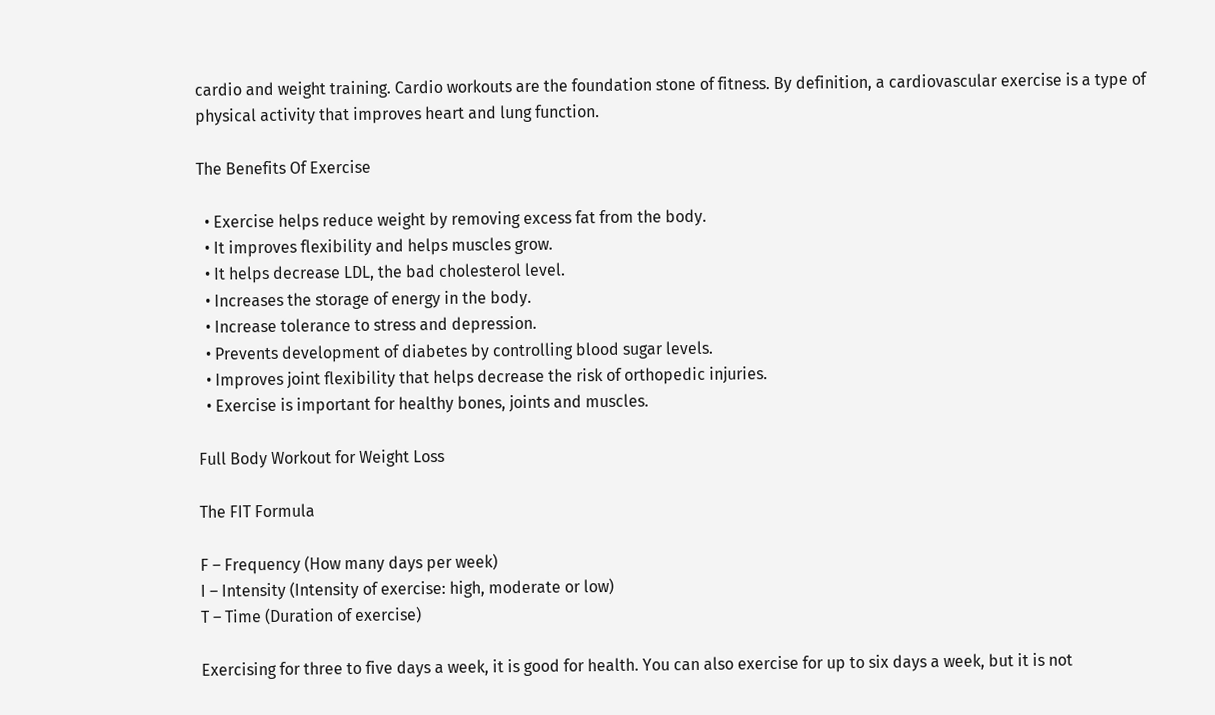cardio and weight training. Cardio workouts are the foundation stone of fitness. By definition, a cardiovascular exercise is a type of physical activity that improves heart and lung function.

The Benefits Of Exercise

  • Exercise helps reduce weight by removing excess fat from the body.
  • It improves flexibility and helps muscles grow.
  • It helps decrease LDL, the bad cholesterol level.
  • Increases the storage of energy in the body.
  • Increase tolerance to stress and depression.
  • Prevents development of diabetes by controlling blood sugar levels.
  • Improves joint flexibility that helps decrease the risk of orthopedic injuries.
  • Exercise is important for healthy bones, joints and muscles.

Full Body Workout for Weight Loss

The FIT Formula

F – Frequency (How many days per week)
I – Intensity (Intensity of exercise: high, moderate or low)
T – Time (Duration of exercise)

Exercising for three to five days a week, it is good for health. You can also exercise for up to six days a week, but it is not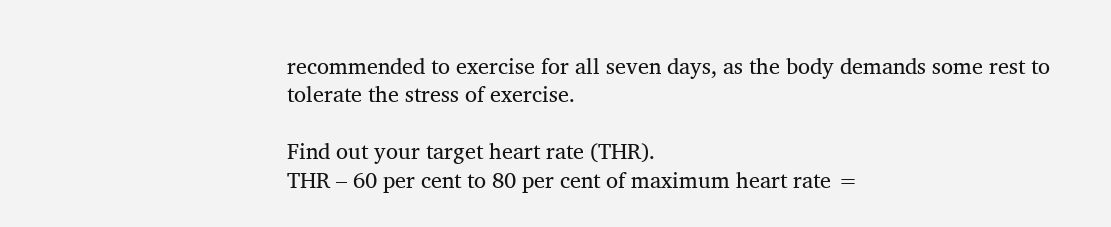recommended to exercise for all seven days, as the body demands some rest to tolerate the stress of exercise.

Find out your target heart rate (THR).
THR – 60 per cent to 80 per cent of maximum heart rate =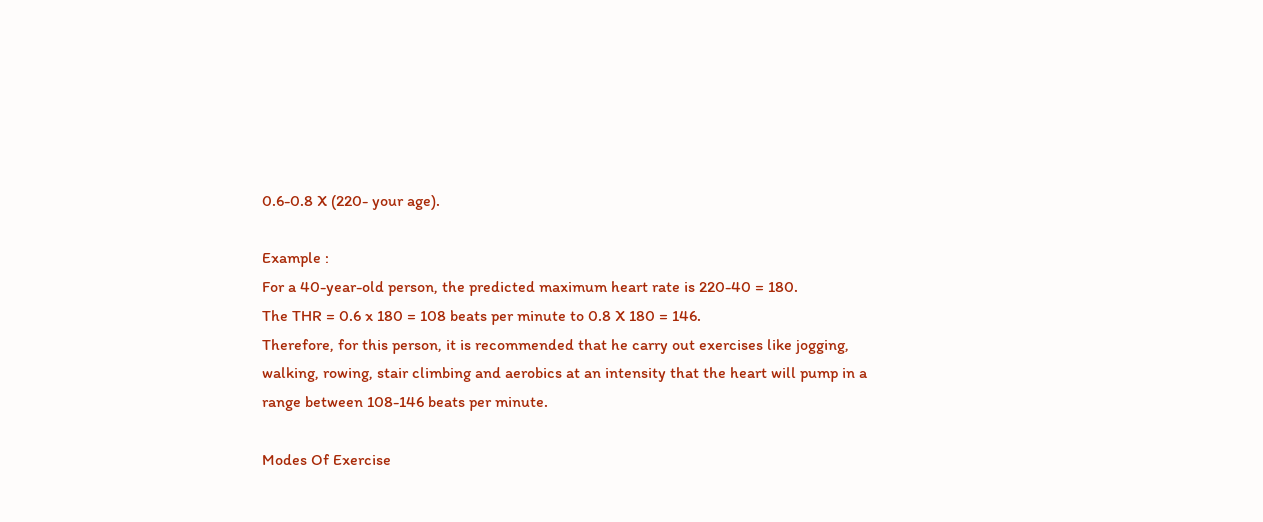0.6-0.8 X (220- your age).

Example :
For a 40-year-old person, the predicted maximum heart rate is 220-40 = 180.
The THR = 0.6 x 180 = 108 beats per minute to 0.8 X 180 = 146.
Therefore, for this person, it is recommended that he carry out exercises like jogging, walking, rowing, stair climbing and aerobics at an intensity that the heart will pump in a range between 108-146 beats per minute.

Modes Of Exercise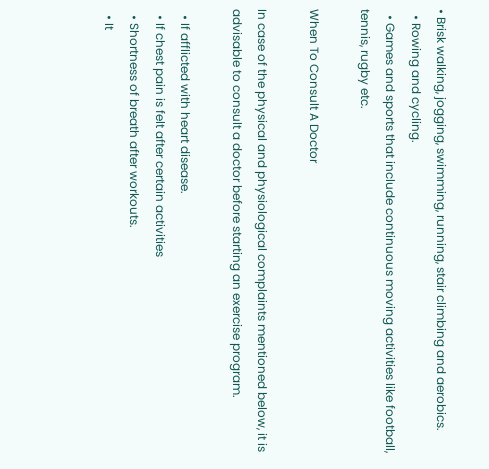• Brisk walking, jogging, swimming, running, stair climbing and aerobics.
  • Rowing and cycling.
  • Games and sports that include continuous moving activities like football, tennis, rugby etc.

When To Consult A Doctor

In case of the physical and physiological complaints mentioned below, it is advisable to consult a doctor before starting an exercise program.

  • If afflicted with heart disease.
  • If chest pain is felt after certain activities
  • Shortness of breath after workouts.
  • It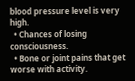blood pressure level is very high.
  • Chances of losing consciousness.
  • Bone or joint pains that get worse with activity.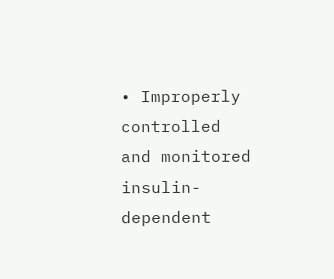• Improperly controlled and monitored insulin-dependent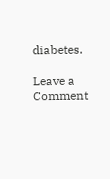diabetes.

Leave a Comment